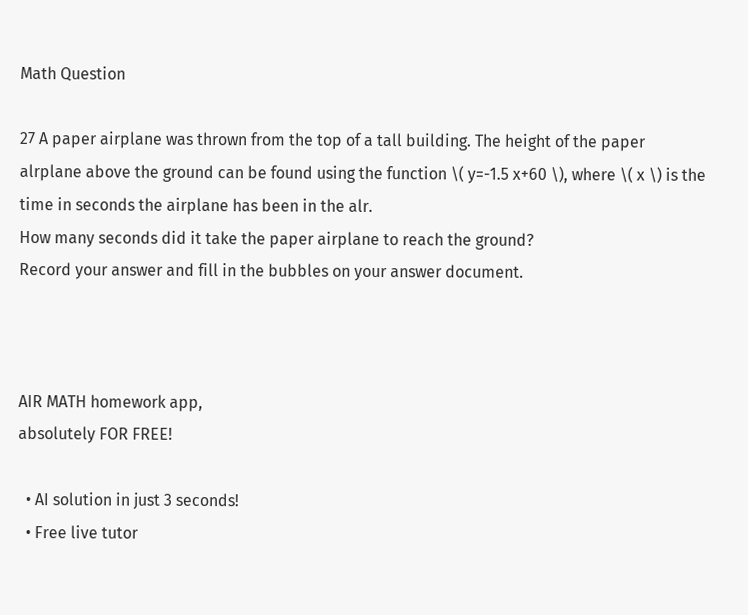Math Question

27 A paper airplane was thrown from the top of a tall building. The height of the paper alrplane above the ground can be found using the function \( y=-1.5 x+60 \), where \( x \) is the time in seconds the airplane has been in the alr.
How many seconds did it take the paper airplane to reach the ground?
Record your answer and fill in the bubbles on your answer document.



AIR MATH homework app,
absolutely FOR FREE!

  • AI solution in just 3 seconds!
  • Free live tutor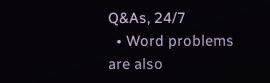Q&As, 24/7
  • Word problems are also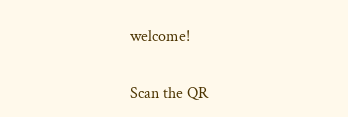welcome!

Scan the QR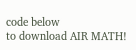code below
to download AIR MATH!